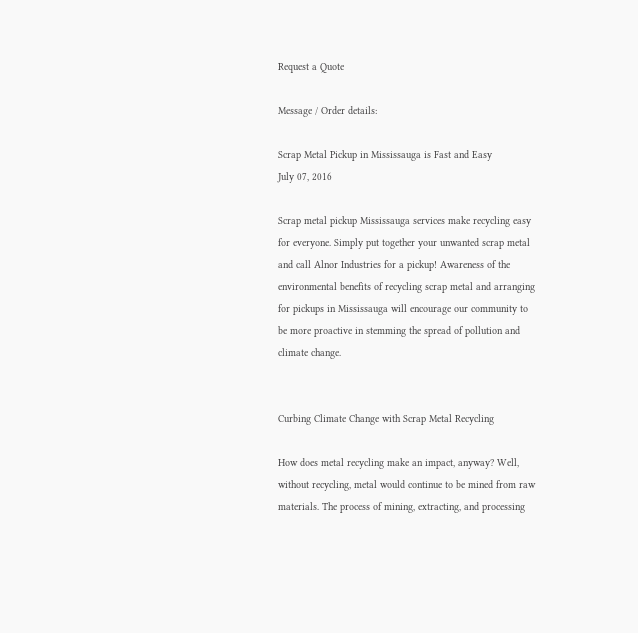Request a Quote

Message / Order details:

Scrap Metal Pickup in Mississauga is Fast and Easy
July 07, 2016

Scrap metal pickup Mississauga services make recycling easy for everyone. Simply put together your unwanted scrap metal and call Alnor Industries for a pickup! Awareness of the environmental benefits of recycling scrap metal and arranging for pickups in Mississauga will encourage our community to be more proactive in stemming the spread of pollution and climate change.


Curbing Climate Change with Scrap Metal Recycling

How does metal recycling make an impact, anyway? Well, without recycling, metal would continue to be mined from raw materials. The process of mining, extracting, and processing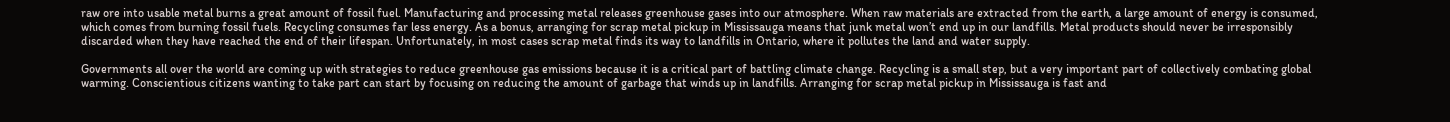raw ore into usable metal burns a great amount of fossil fuel. Manufacturing and processing metal releases greenhouse gases into our atmosphere. When raw materials are extracted from the earth, a large amount of energy is consumed, which comes from burning fossil fuels. Recycling consumes far less energy. As a bonus, arranging for scrap metal pickup in Mississauga means that junk metal won’t end up in our landfills. Metal products should never be irresponsibly discarded when they have reached the end of their lifespan. Unfortunately, in most cases scrap metal finds its way to landfills in Ontario, where it pollutes the land and water supply.

Governments all over the world are coming up with strategies to reduce greenhouse gas emissions because it is a critical part of battling climate change. Recycling is a small step, but a very important part of collectively combating global warming. Conscientious citizens wanting to take part can start by focusing on reducing the amount of garbage that winds up in landfills. Arranging for scrap metal pickup in Mississauga is fast and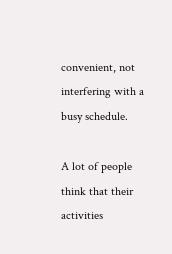convenient, not interfering with a busy schedule.

A lot of people think that their activities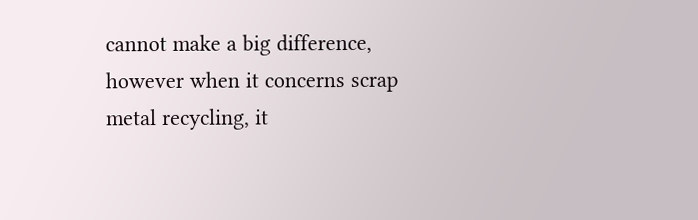cannot make a big difference, however when it concerns scrap metal recycling, it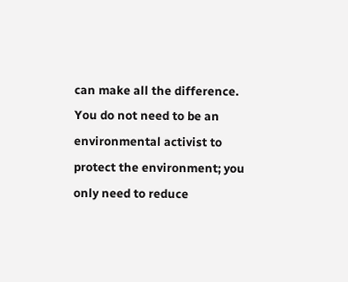can make all the difference. You do not need to be an environmental activist to protect the environment; you only need to reduce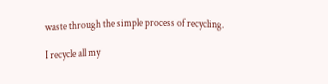waste through the simple process of recycling.

I recycle all my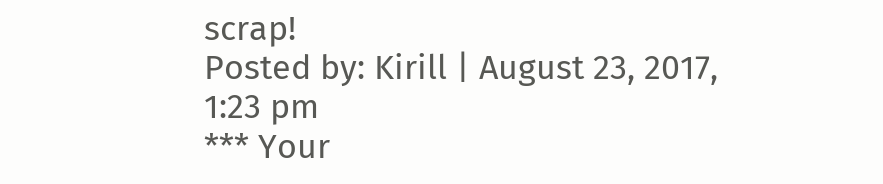scrap!
Posted by: Kirill | August 23, 2017, 1:23 pm
*** Your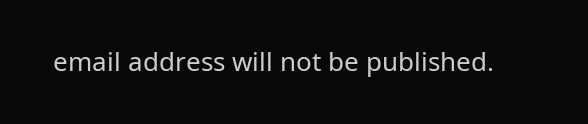email address will not be published.